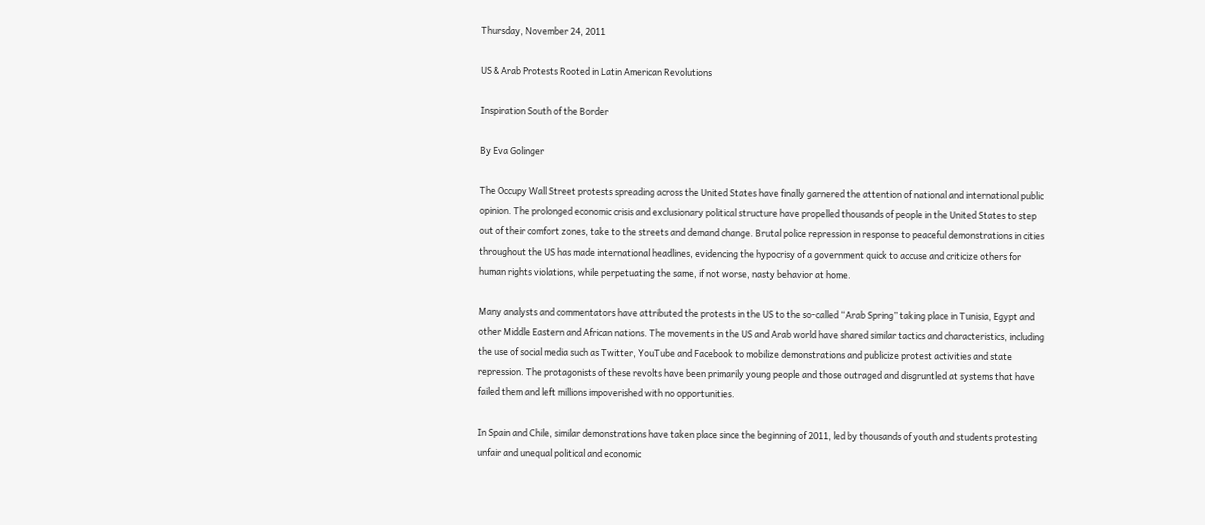Thursday, November 24, 2011

US & Arab Protests Rooted in Latin American Revolutions

Inspiration South of the Border

By Eva Golinger

The Occupy Wall Street protests spreading across the United States have finally garnered the attention of national and international public opinion. The prolonged economic crisis and exclusionary political structure have propelled thousands of people in the United States to step out of their comfort zones, take to the streets and demand change. Brutal police repression in response to peaceful demonstrations in cities throughout the US has made international headlines, evidencing the hypocrisy of a government quick to accuse and criticize others for human rights violations, while perpetuating the same, if not worse, nasty behavior at home.

Many analysts and commentators have attributed the protests in the US to the so-called “Arab Spring” taking place in Tunisia, Egypt and other Middle Eastern and African nations. The movements in the US and Arab world have shared similar tactics and characteristics, including the use of social media such as Twitter, YouTube and Facebook to mobilize demonstrations and publicize protest activities and state repression. The protagonists of these revolts have been primarily young people and those outraged and disgruntled at systems that have failed them and left millions impoverished with no opportunities.

In Spain and Chile, similar demonstrations have taken place since the beginning of 2011, led by thousands of youth and students protesting unfair and unequal political and economic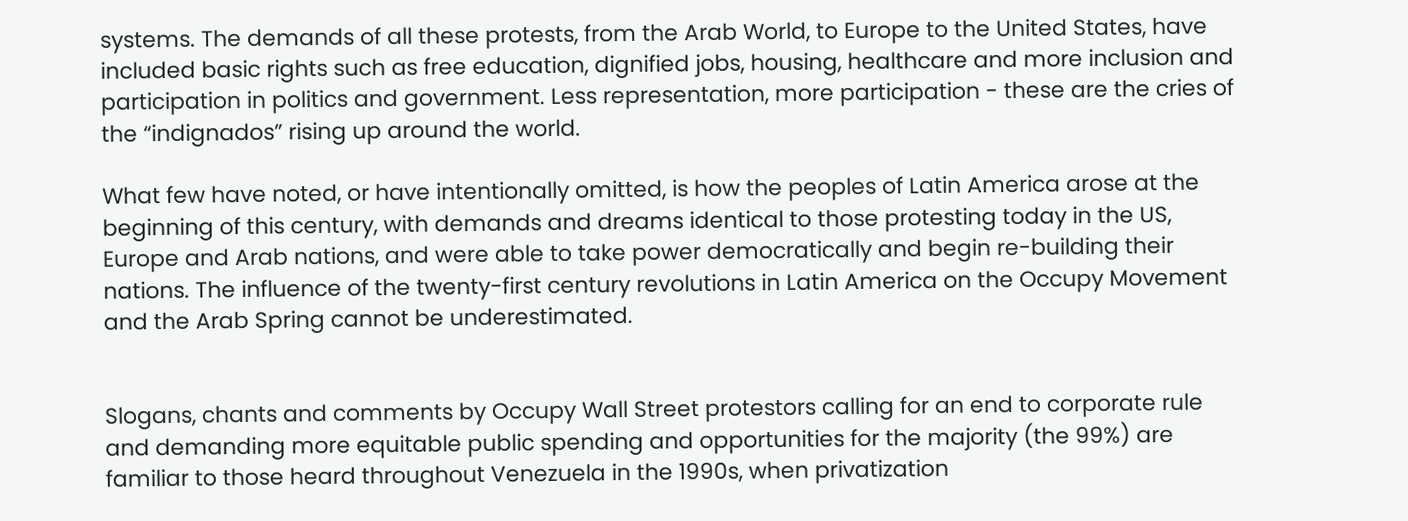systems. The demands of all these protests, from the Arab World, to Europe to the United States, have included basic rights such as free education, dignified jobs, housing, healthcare and more inclusion and participation in politics and government. Less representation, more participation - these are the cries of the “indignados” rising up around the world.

What few have noted, or have intentionally omitted, is how the peoples of Latin America arose at the beginning of this century, with demands and dreams identical to those protesting today in the US, Europe and Arab nations, and were able to take power democratically and begin re-building their nations. The influence of the twenty-first century revolutions in Latin America on the Occupy Movement and the Arab Spring cannot be underestimated.


Slogans, chants and comments by Occupy Wall Street protestors calling for an end to corporate rule and demanding more equitable public spending and opportunities for the majority (the 99%) are familiar to those heard throughout Venezuela in the 1990s, when privatization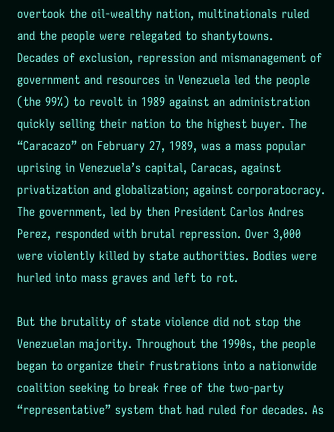overtook the oil-wealthy nation, multinationals ruled and the people were relegated to shantytowns.
Decades of exclusion, repression and mismanagement of government and resources in Venezuela led the people (the 99%) to revolt in 1989 against an administration quickly selling their nation to the highest buyer. The “Caracazo” on February 27, 1989, was a mass popular uprising in Venezuela’s capital, Caracas, against privatization and globalization; against corporatocracy. The government, led by then President Carlos Andres Perez, responded with brutal repression. Over 3,000 were violently killed by state authorities. Bodies were hurled into mass graves and left to rot.

But the brutality of state violence did not stop the Venezuelan majority. Throughout the 1990s, the people began to organize their frustrations into a nationwide coalition seeking to break free of the two-party “representative” system that had ruled for decades. As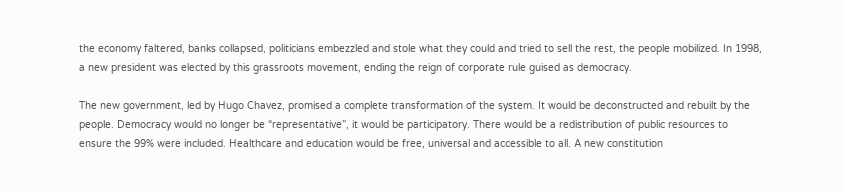the economy faltered, banks collapsed, politicians embezzled and stole what they could and tried to sell the rest, the people mobilized. In 1998, a new president was elected by this grassroots movement, ending the reign of corporate rule guised as democracy.

The new government, led by Hugo Chavez, promised a complete transformation of the system. It would be deconstructed and rebuilt by the people. Democracy would no longer be “representative”, it would be participatory. There would be a redistribution of public resources to ensure the 99% were included. Healthcare and education would be free, universal and accessible to all. A new constitution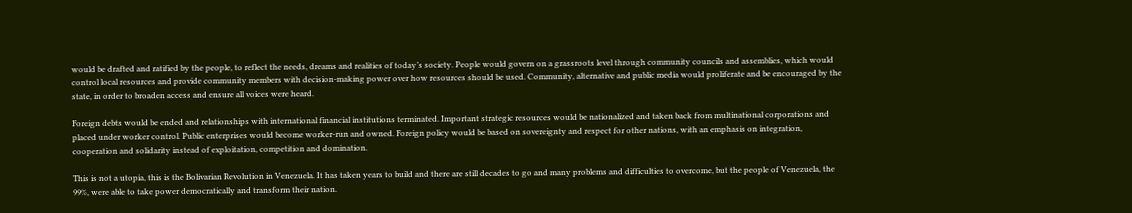would be drafted and ratified by the people, to reflect the needs, dreams and realities of today’s society. People would govern on a grassroots level through community councils and assemblies, which would control local resources and provide community members with decision-making power over how resources should be used. Community, alternative and public media would proliferate and be encouraged by the state, in order to broaden access and ensure all voices were heard.

Foreign debts would be ended and relationships with international financial institutions terminated. Important strategic resources would be nationalized and taken back from multinational corporations and placed under worker control. Public enterprises would become worker-run and owned. Foreign policy would be based on sovereignty and respect for other nations, with an emphasis on integration, cooperation and solidarity instead of exploitation, competition and domination.

This is not a utopia, this is the Bolivarian Revolution in Venezuela. It has taken years to build and there are still decades to go and many problems and difficulties to overcome, but the people of Venezuela, the 99%, were able to take power democratically and transform their nation.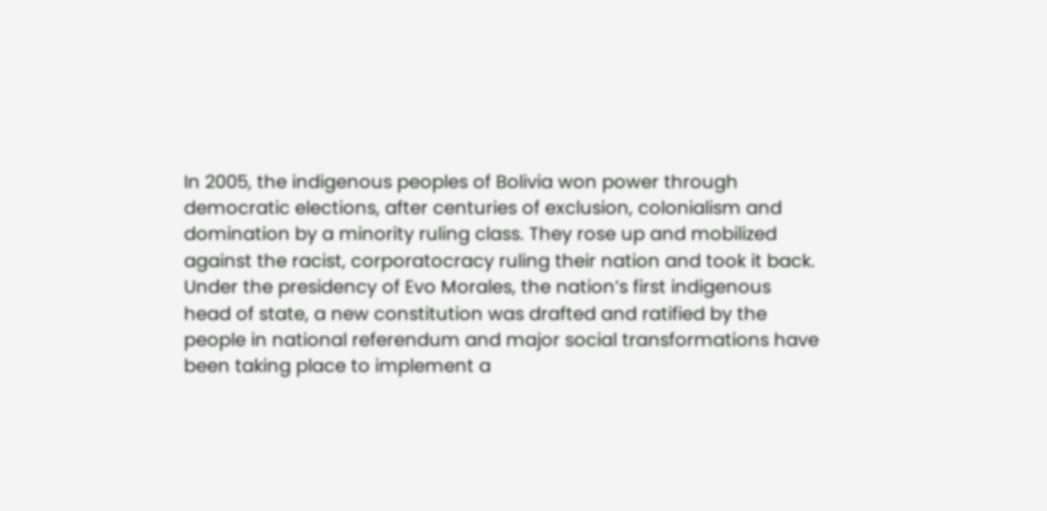In 2005, the indigenous peoples of Bolivia won power through democratic elections, after centuries of exclusion, colonialism and domination by a minority ruling class. They rose up and mobilized against the racist, corporatocracy ruling their nation and took it back. Under the presidency of Evo Morales, the nation’s first indigenous head of state, a new constitution was drafted and ratified by the people in national referendum and major social transformations have been taking place to implement a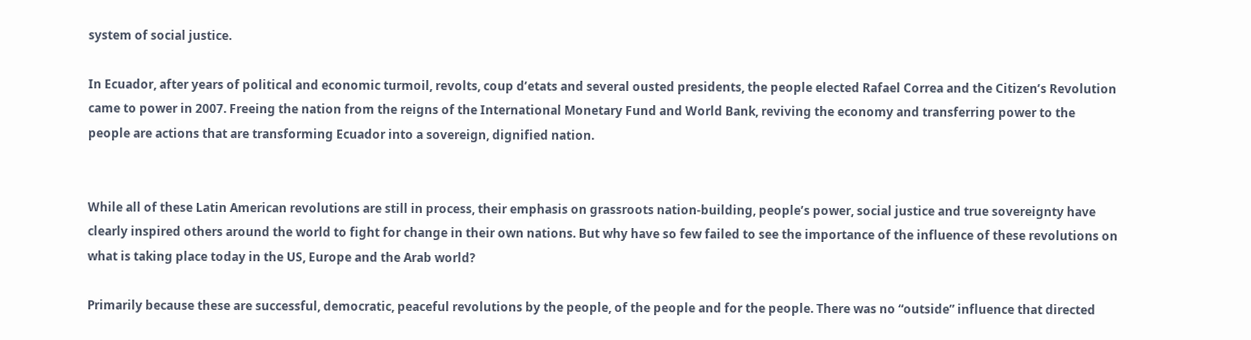system of social justice.

In Ecuador, after years of political and economic turmoil, revolts, coup d’etats and several ousted presidents, the people elected Rafael Correa and the Citizen’s Revolution came to power in 2007. Freeing the nation from the reigns of the International Monetary Fund and World Bank, reviving the economy and transferring power to the people are actions that are transforming Ecuador into a sovereign, dignified nation.


While all of these Latin American revolutions are still in process, their emphasis on grassroots nation-building, people’s power, social justice and true sovereignty have clearly inspired others around the world to fight for change in their own nations. But why have so few failed to see the importance of the influence of these revolutions on what is taking place today in the US, Europe and the Arab world?

Primarily because these are successful, democratic, peaceful revolutions by the people, of the people and for the people. There was no “outside” influence that directed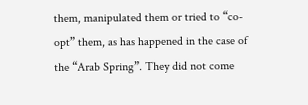them, manipulated them or tried to “co-opt” them, as has happened in the case of the “Arab Spring”. They did not come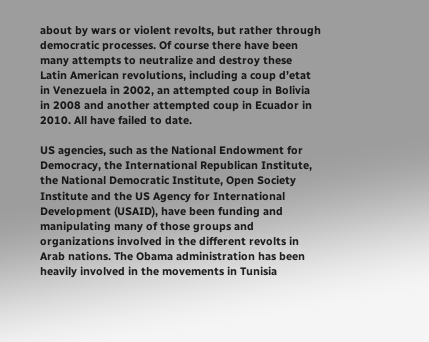about by wars or violent revolts, but rather through democratic processes. Of course there have been many attempts to neutralize and destroy these Latin American revolutions, including a coup d’etat in Venezuela in 2002, an attempted coup in Bolivia in 2008 and another attempted coup in Ecuador in 2010. All have failed to date.

US agencies, such as the National Endowment for Democracy, the International Republican Institute, the National Democratic Institute, Open Society Institute and the US Agency for International Development (USAID), have been funding and manipulating many of those groups and organizations involved in the different revolts in Arab nations. The Obama administration has been heavily involved in the movements in Tunisia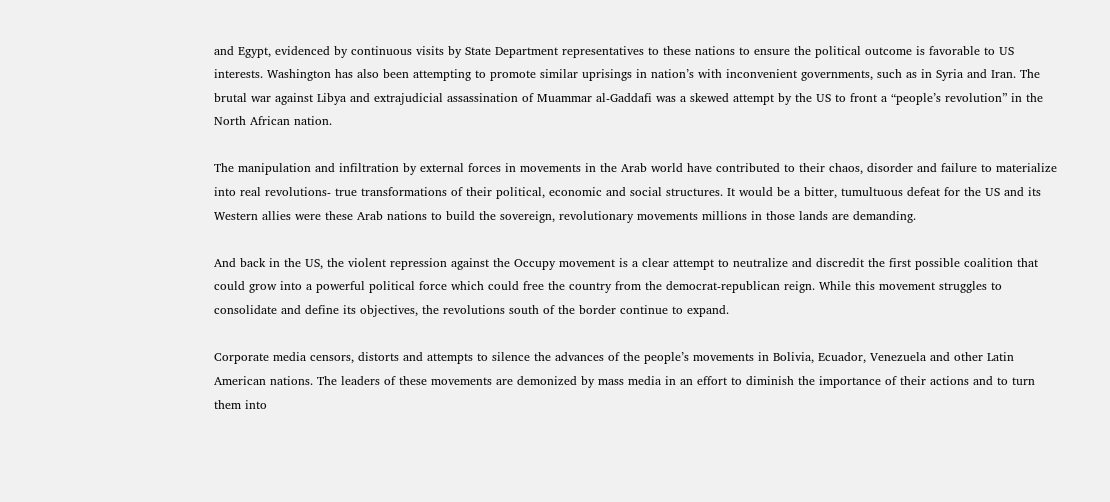and Egypt, evidenced by continuous visits by State Department representatives to these nations to ensure the political outcome is favorable to US interests. Washington has also been attempting to promote similar uprisings in nation’s with inconvenient governments, such as in Syria and Iran. The brutal war against Libya and extrajudicial assassination of Muammar al-Gaddafi was a skewed attempt by the US to front a “people’s revolution” in the North African nation.

The manipulation and infiltration by external forces in movements in the Arab world have contributed to their chaos, disorder and failure to materialize into real revolutions- true transformations of their political, economic and social structures. It would be a bitter, tumultuous defeat for the US and its Western allies were these Arab nations to build the sovereign, revolutionary movements millions in those lands are demanding.

And back in the US, the violent repression against the Occupy movement is a clear attempt to neutralize and discredit the first possible coalition that could grow into a powerful political force which could free the country from the democrat-republican reign. While this movement struggles to consolidate and define its objectives, the revolutions south of the border continue to expand.

Corporate media censors, distorts and attempts to silence the advances of the people’s movements in Bolivia, Ecuador, Venezuela and other Latin American nations. The leaders of these movements are demonized by mass media in an effort to diminish the importance of their actions and to turn them into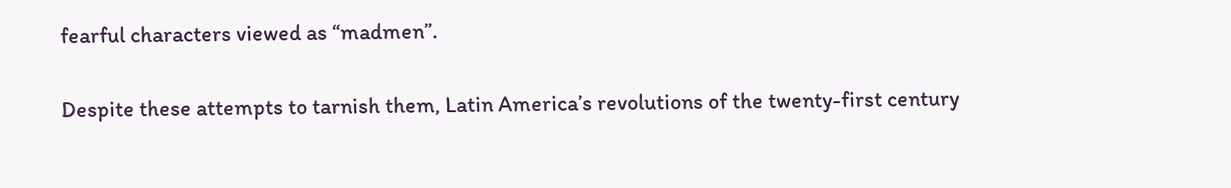fearful characters viewed as “madmen”.

Despite these attempts to tarnish them, Latin America’s revolutions of the twenty-first century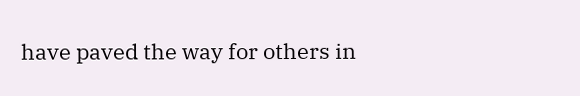have paved the way for others in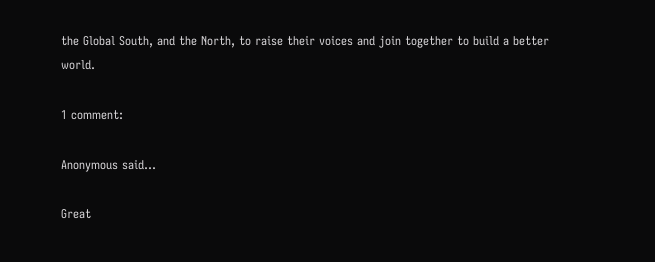the Global South, and the North, to raise their voices and join together to build a better world.

1 comment:

Anonymous said...

Great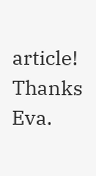article! Thanks Eva.